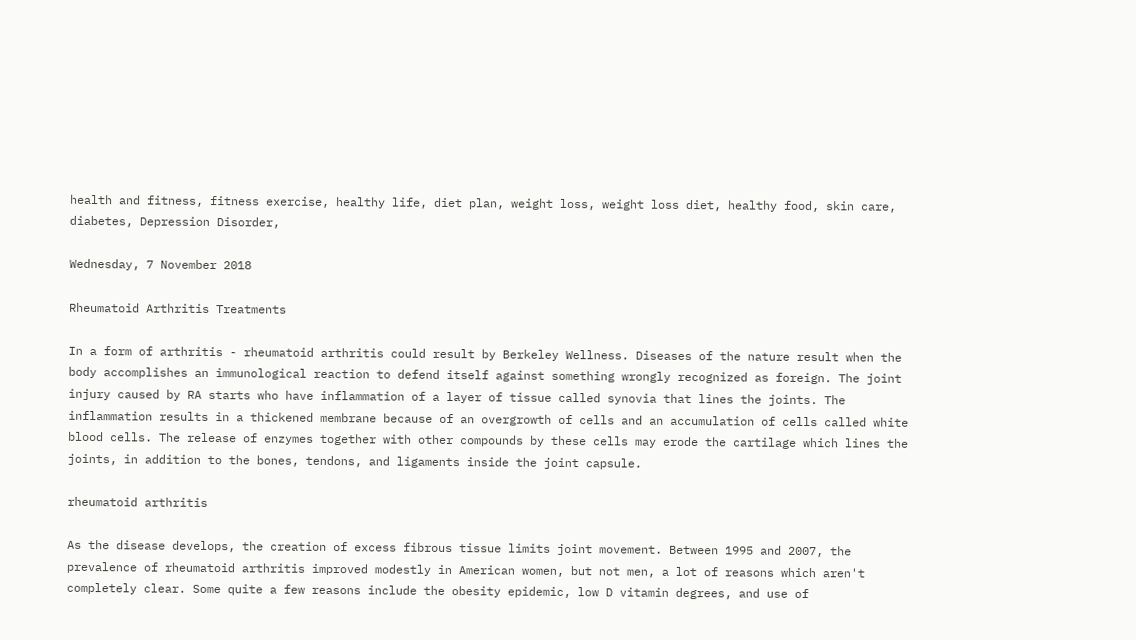health and fitness, fitness exercise, healthy life, diet plan, weight loss, weight loss diet, healthy food, skin care, diabetes, Depression Disorder,

Wednesday, 7 November 2018

Rheumatoid Arthritis Treatments

In a form of arthritis - rheumatoid arthritis could result by Berkeley Wellness. Diseases of the nature result when the body accomplishes an immunological reaction to defend itself against something wrongly recognized as foreign. The joint injury caused by RA starts who have inflammation of a layer of tissue called synovia that lines the joints. The inflammation results in a thickened membrane because of an overgrowth of cells and an accumulation of cells called white blood cells. The release of enzymes together with other compounds by these cells may erode the cartilage which lines the joints, in addition to the bones, tendons, and ligaments inside the joint capsule.

rheumatoid arthritis

As the disease develops, the creation of excess fibrous tissue limits joint movement. Between 1995 and 2007, the prevalence of rheumatoid arthritis improved modestly in American women, but not men, a lot of reasons which aren't completely clear. Some quite a few reasons include the obesity epidemic, low D vitamin degrees, and use of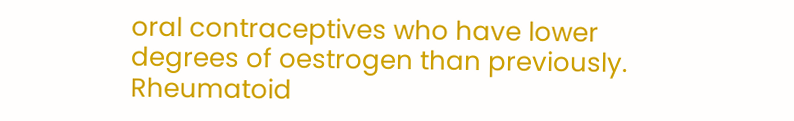oral contraceptives who have lower degrees of oestrogen than previously. Rheumatoid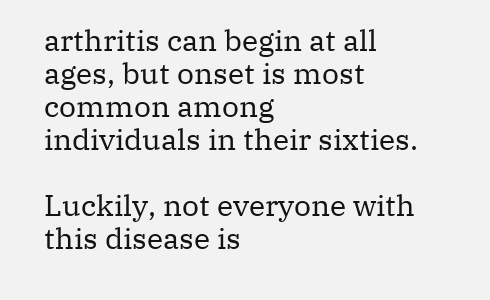arthritis can begin at all ages, but onset is most common among individuals in their sixties.

Luckily, not everyone with this disease is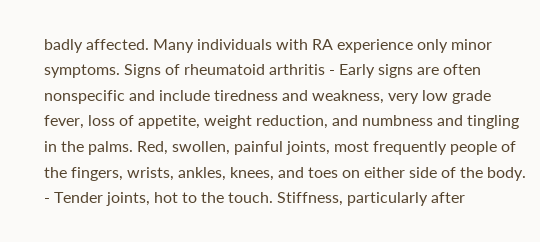badly affected. Many individuals with RA experience only minor symptoms. Signs of rheumatoid arthritis - Early signs are often nonspecific and include tiredness and weakness, very low grade fever, loss of appetite, weight reduction, and numbness and tingling in the palms. Red, swollen, painful joints, most frequently people of the fingers, wrists, ankles, knees, and toes on either side of the body. - Tender joints, hot to the touch. Stiffness, particularly after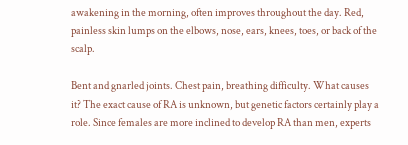awakening in the morning, often improves throughout the day. Red, painless skin lumps on the elbows, nose, ears, knees, toes, or back of the scalp.

Bent and gnarled joints. Chest pain, breathing difficulty. What causes it? The exact cause of RA is unknown, but genetic factors certainly play a role. Since females are more inclined to develop RA than men, experts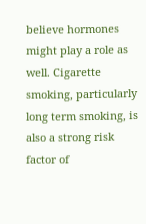believe hormones might play a role as well. Cigarette smoking, particularly long term smoking, is also a strong risk factor of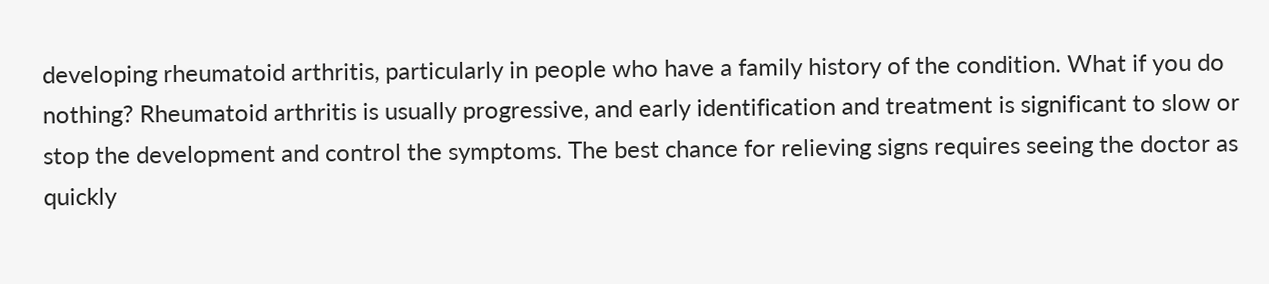developing rheumatoid arthritis, particularly in people who have a family history of the condition. What if you do nothing? Rheumatoid arthritis is usually progressive, and early identification and treatment is significant to slow or stop the development and control the symptoms. The best chance for relieving signs requires seeing the doctor as quickly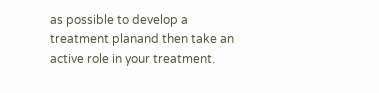as possible to develop a treatment planand then take an active role in your treatment.